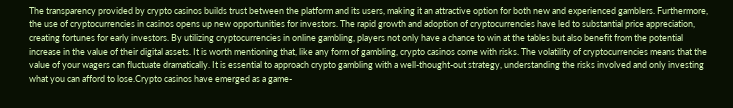The transparency provided by crypto casinos builds trust between the platform and its users, making it an attractive option for both new and experienced gamblers. Furthermore, the use of cryptocurrencies in casinos opens up new opportunities for investors. The rapid growth and adoption of cryptocurrencies have led to substantial price appreciation, creating fortunes for early investors. By utilizing cryptocurrencies in online gambling, players not only have a chance to win at the tables but also benefit from the potential increase in the value of their digital assets. It is worth mentioning that, like any form of gambling, crypto casinos come with risks. The volatility of cryptocurrencies means that the value of your wagers can fluctuate dramatically. It is essential to approach crypto gambling with a well-thought-out strategy, understanding the risks involved and only investing what you can afford to lose.Crypto casinos have emerged as a game-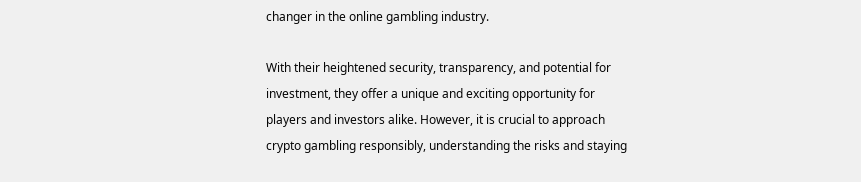changer in the online gambling industry.

With their heightened security, transparency, and potential for investment, they offer a unique and exciting opportunity for players and investors alike. However, it is crucial to approach crypto gambling responsibly, understanding the risks and staying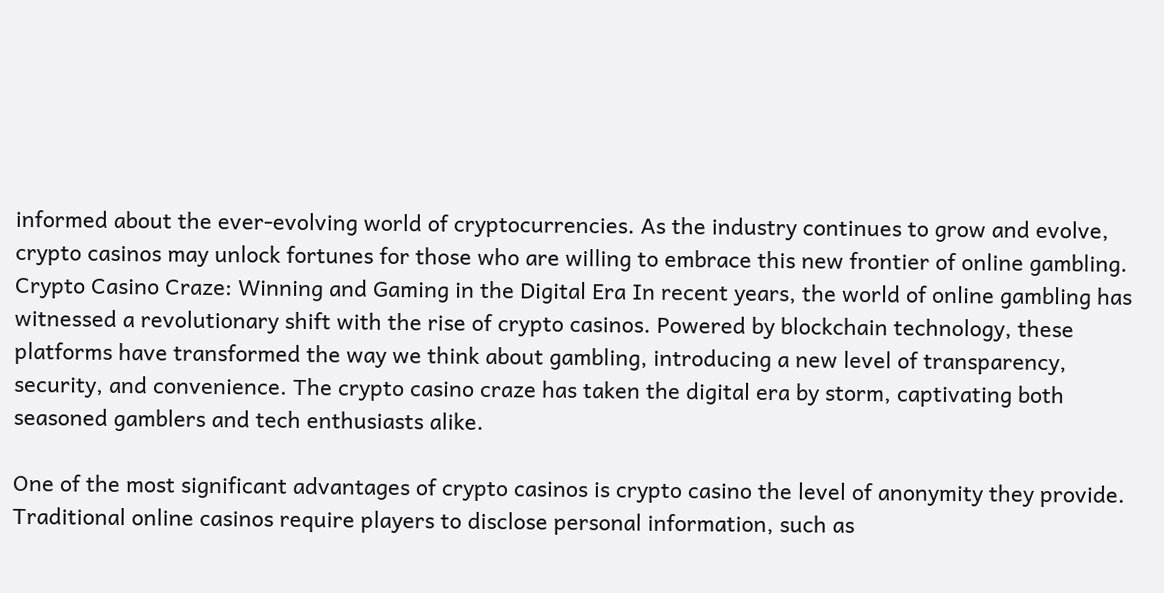informed about the ever-evolving world of cryptocurrencies. As the industry continues to grow and evolve, crypto casinos may unlock fortunes for those who are willing to embrace this new frontier of online gambling. Crypto Casino Craze: Winning and Gaming in the Digital Era In recent years, the world of online gambling has witnessed a revolutionary shift with the rise of crypto casinos. Powered by blockchain technology, these platforms have transformed the way we think about gambling, introducing a new level of transparency, security, and convenience. The crypto casino craze has taken the digital era by storm, captivating both seasoned gamblers and tech enthusiasts alike.

One of the most significant advantages of crypto casinos is crypto casino the level of anonymity they provide. Traditional online casinos require players to disclose personal information, such as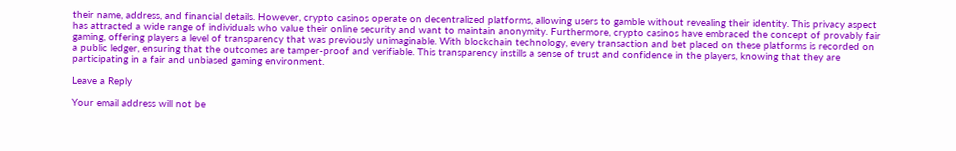their name, address, and financial details. However, crypto casinos operate on decentralized platforms, allowing users to gamble without revealing their identity. This privacy aspect has attracted a wide range of individuals who value their online security and want to maintain anonymity. Furthermore, crypto casinos have embraced the concept of provably fair gaming, offering players a level of transparency that was previously unimaginable. With blockchain technology, every transaction and bet placed on these platforms is recorded on a public ledger, ensuring that the outcomes are tamper-proof and verifiable. This transparency instills a sense of trust and confidence in the players, knowing that they are participating in a fair and unbiased gaming environment.

Leave a Reply

Your email address will not be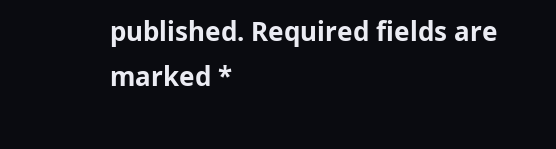published. Required fields are marked *